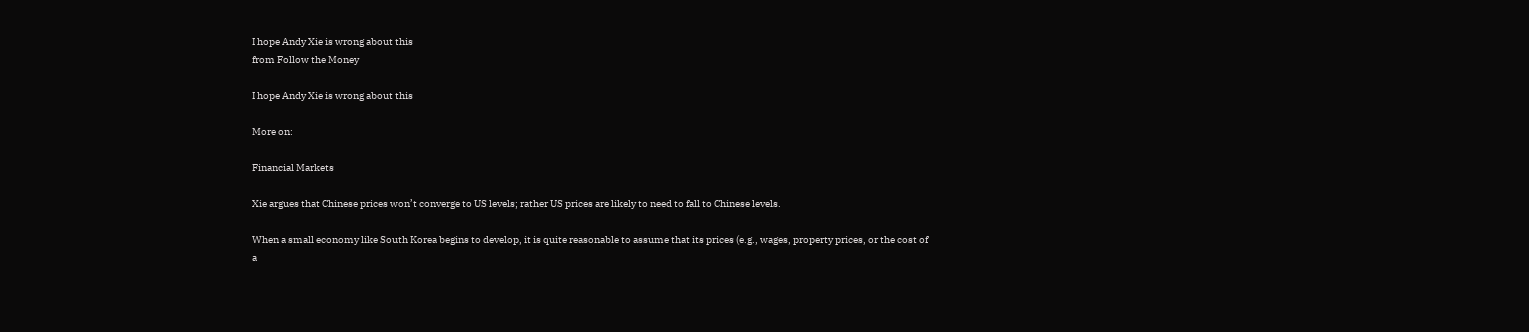I hope Andy Xie is wrong about this
from Follow the Money

I hope Andy Xie is wrong about this

More on:

Financial Markets

Xie argues that Chinese prices won’t converge to US levels; rather US prices are likely to need to fall to Chinese levels.

When a small economy like South Korea begins to develop, it is quite reasonable to assume that its prices (e.g., wages, property prices, or the cost of a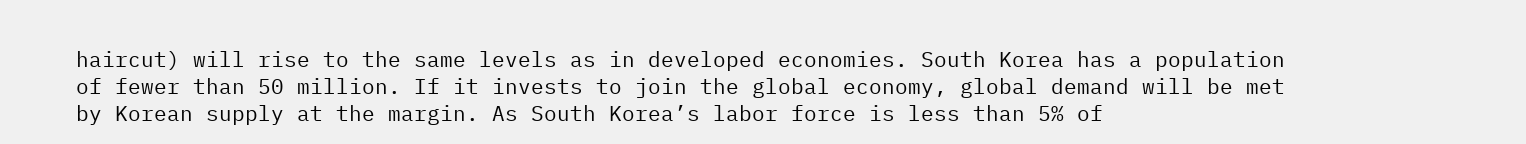haircut) will rise to the same levels as in developed economies. South Korea has a population of fewer than 50 million. If it invests to join the global economy, global demand will be met by Korean supply at the margin. As South Korea’s labor force is less than 5% of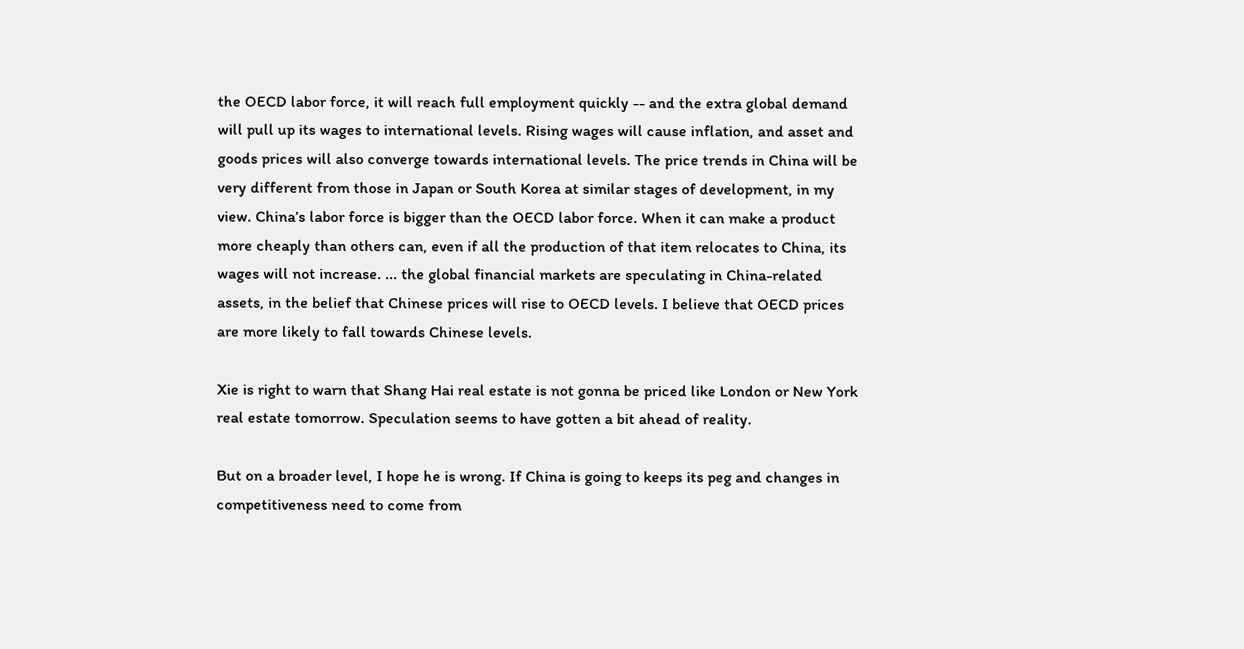the OECD labor force, it will reach full employment quickly -- and the extra global demand will pull up its wages to international levels. Rising wages will cause inflation, and asset and goods prices will also converge towards international levels. The price trends in China will be very different from those in Japan or South Korea at similar stages of development, in my view. China’s labor force is bigger than the OECD labor force. When it can make a product more cheaply than others can, even if all the production of that item relocates to China, its wages will not increase. ... the global financial markets are speculating in China-related assets, in the belief that Chinese prices will rise to OECD levels. I believe that OECD prices are more likely to fall towards Chinese levels.

Xie is right to warn that Shang Hai real estate is not gonna be priced like London or New York real estate tomorrow. Speculation seems to have gotten a bit ahead of reality.

But on a broader level, I hope he is wrong. If China is going to keeps its peg and changes in competitiveness need to come from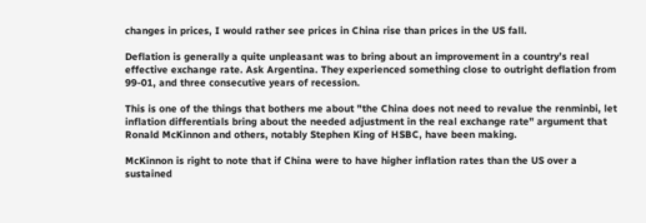changes in prices, I would rather see prices in China rise than prices in the US fall.

Deflation is generally a quite unpleasant was to bring about an improvement in a country’s real effective exchange rate. Ask Argentina. They experienced something close to outright deflation from 99-01, and three consecutive years of recession.

This is one of the things that bothers me about "the China does not need to revalue the renminbi, let inflation differentials bring about the needed adjustment in the real exchange rate" argument that Ronald McKinnon and others, notably Stephen King of HSBC, have been making.

McKinnon is right to note that if China were to have higher inflation rates than the US over a sustained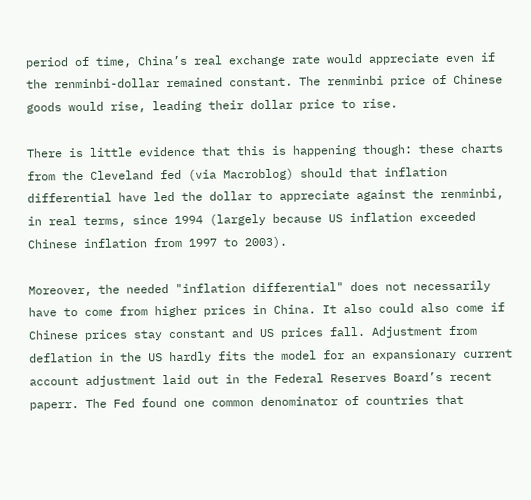period of time, China’s real exchange rate would appreciate even if the renminbi-dollar remained constant. The renminbi price of Chinese goods would rise, leading their dollar price to rise.

There is little evidence that this is happening though: these charts from the Cleveland fed (via Macroblog) should that inflation differential have led the dollar to appreciate against the renminbi, in real terms, since 1994 (largely because US inflation exceeded Chinese inflation from 1997 to 2003).

Moreover, the needed "inflation differential" does not necessarily have to come from higher prices in China. It also could also come if Chinese prices stay constant and US prices fall. Adjustment from deflation in the US hardly fits the model for an expansionary current account adjustment laid out in the Federal Reserves Board’s recent paperr. The Fed found one common denominator of countries that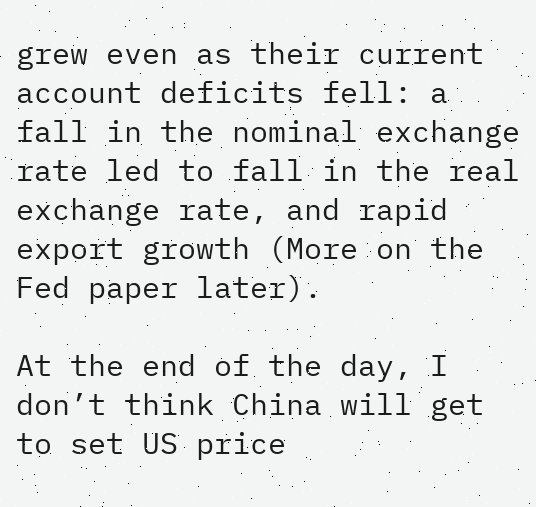grew even as their current account deficits fell: a fall in the nominal exchange rate led to fall in the real exchange rate, and rapid export growth (More on the Fed paper later).

At the end of the day, I don’t think China will get to set US price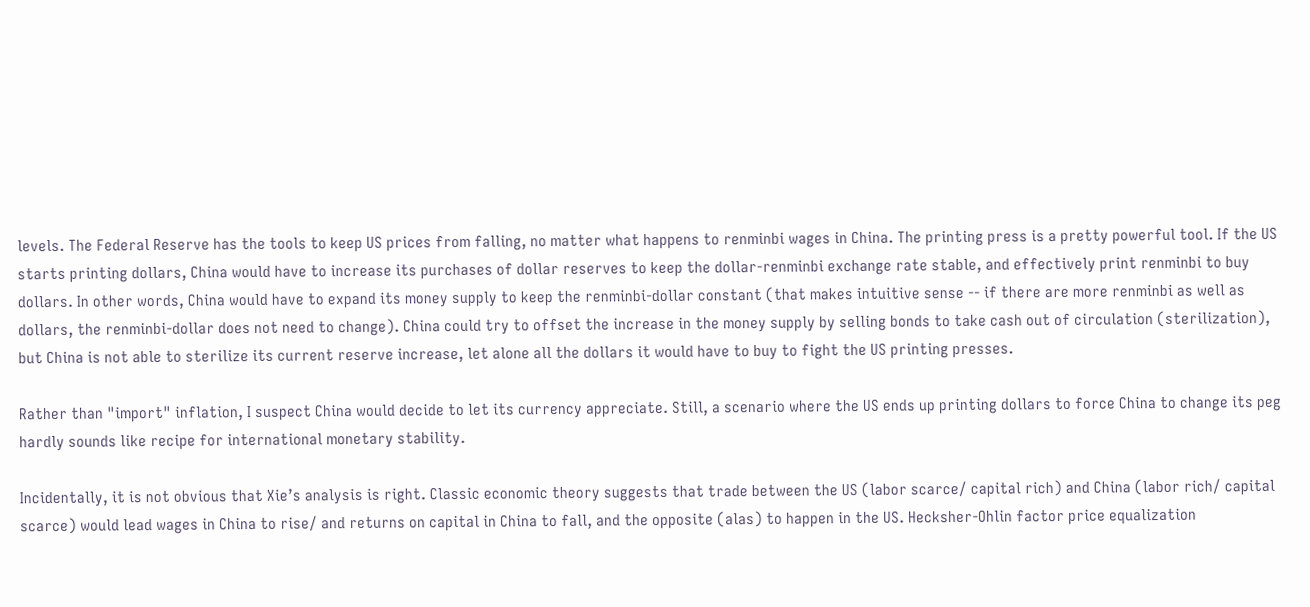levels. The Federal Reserve has the tools to keep US prices from falling, no matter what happens to renminbi wages in China. The printing press is a pretty powerful tool. If the US starts printing dollars, China would have to increase its purchases of dollar reserves to keep the dollar-renminbi exchange rate stable, and effectively print renminbi to buy dollars. In other words, China would have to expand its money supply to keep the renminbi-dollar constant (that makes intuitive sense -- if there are more renminbi as well as dollars, the renminbi-dollar does not need to change). China could try to offset the increase in the money supply by selling bonds to take cash out of circulation (sterilization), but China is not able to sterilize its current reserve increase, let alone all the dollars it would have to buy to fight the US printing presses.

Rather than "import" inflation, I suspect China would decide to let its currency appreciate. Still, a scenario where the US ends up printing dollars to force China to change its peg hardly sounds like recipe for international monetary stability.

Incidentally, it is not obvious that Xie’s analysis is right. Classic economic theory suggests that trade between the US (labor scarce/ capital rich) and China (labor rich/ capital scarce) would lead wages in China to rise/ and returns on capital in China to fall, and the opposite (alas) to happen in the US. Hecksher-Ohlin factor price equalization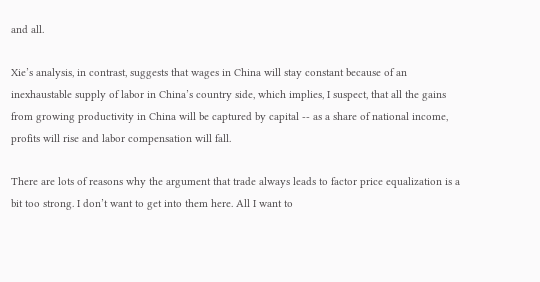and all.

Xie’s analysis, in contrast, suggests that wages in China will stay constant because of an inexhaustable supply of labor in China’s country side, which implies, I suspect, that all the gains from growing productivity in China will be captured by capital -- as a share of national income, profits will rise and labor compensation will fall.

There are lots of reasons why the argument that trade always leads to factor price equalization is a bit too strong. I don’t want to get into them here. All I want to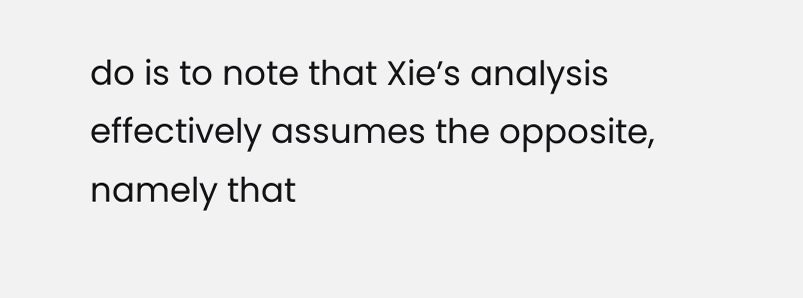do is to note that Xie’s analysis effectively assumes the opposite, namely that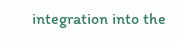integration into the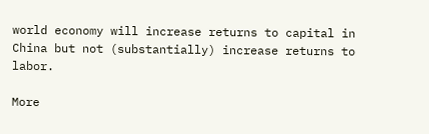world economy will increase returns to capital in China but not (substantially) increase returns to labor.

More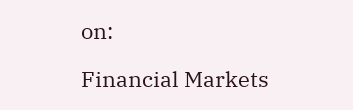on:

Financial Markets